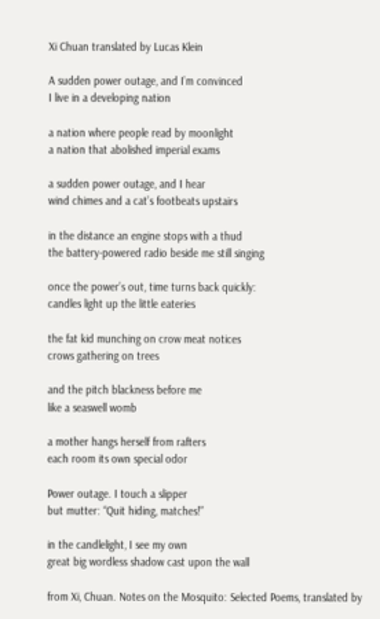Xi Chuan translated by Lucas Klein

A sudden power outage, and I’m convinced
I live in a developing nation

a nation where people read by moonlight
a nation that abolished imperial exams

a sudden power outage, and I hear
wind chimes and a cat’s footbeats upstairs

in the distance an engine stops with a thud
the battery-powered radio beside me still singing

once the power’s out, time turns back quickly:
candles light up the little eateries

the fat kid munching on crow meat notices
crows gathering on trees

and the pitch blackness before me
like a seaswell womb

a mother hangs herself from rafters
each room its own special odor

Power outage. I touch a slipper
but mutter: “Quit hiding, matches!”

in the candlelight, I see my own
great big wordless shadow cast upon the wall

from Xi, Chuan. Notes on the Mosquito: Selected Poems, translated by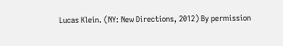Lucas Klein. (NY: New Directions, 2012) By permission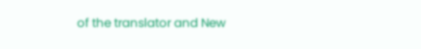of the translator and New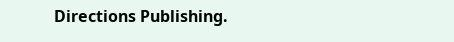Directions Publishing.